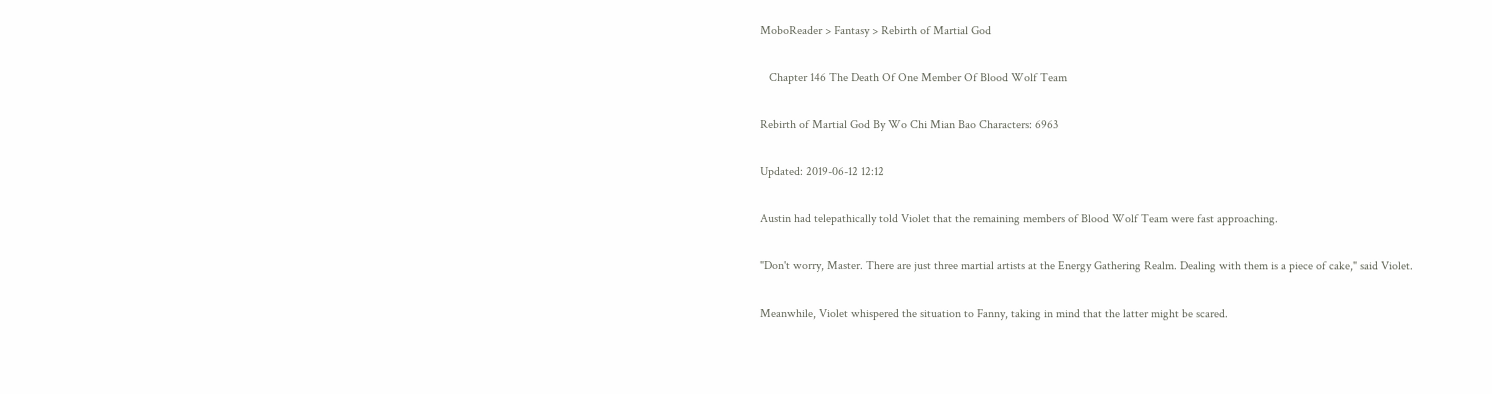MoboReader > Fantasy > Rebirth of Martial God

   Chapter 146 The Death Of One Member Of Blood Wolf Team

Rebirth of Martial God By Wo Chi Mian Bao Characters: 6963

Updated: 2019-06-12 12:12

Austin had telepathically told Violet that the remaining members of Blood Wolf Team were fast approaching.

"Don't worry, Master. There are just three martial artists at the Energy Gathering Realm. Dealing with them is a piece of cake," said Violet.

Meanwhile, Violet whispered the situation to Fanny, taking in mind that the latter might be scared.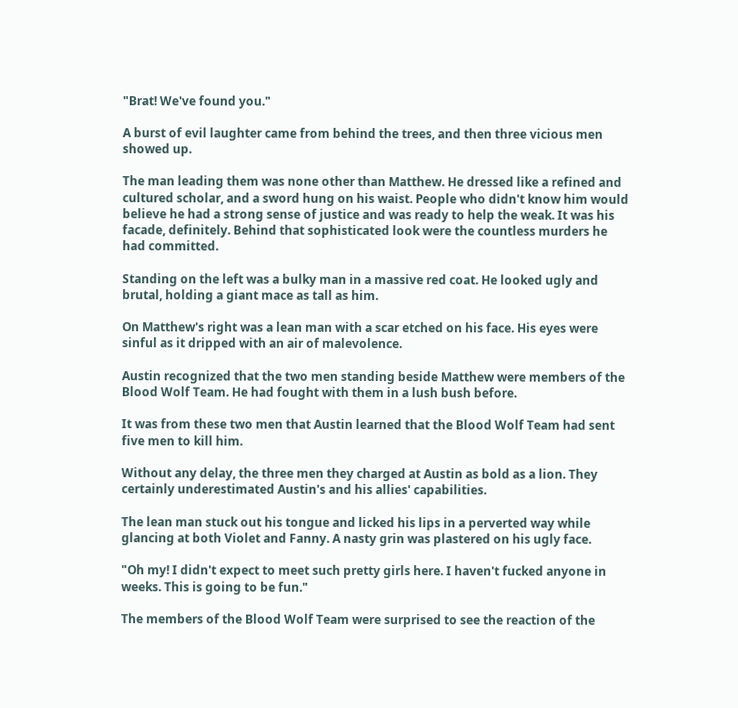"Brat! We've found you."

A burst of evil laughter came from behind the trees, and then three vicious men showed up.

The man leading them was none other than Matthew. He dressed like a refined and cultured scholar, and a sword hung on his waist. People who didn't know him would believe he had a strong sense of justice and was ready to help the weak. It was his facade, definitely. Behind that sophisticated look were the countless murders he had committed.

Standing on the left was a bulky man in a massive red coat. He looked ugly and brutal, holding a giant mace as tall as him.

On Matthew's right was a lean man with a scar etched on his face. His eyes were sinful as it dripped with an air of malevolence.

Austin recognized that the two men standing beside Matthew were members of the Blood Wolf Team. He had fought with them in a lush bush before.

It was from these two men that Austin learned that the Blood Wolf Team had sent five men to kill him.

Without any delay, the three men they charged at Austin as bold as a lion. They certainly underestimated Austin's and his allies' capabilities.

The lean man stuck out his tongue and licked his lips in a perverted way while glancing at both Violet and Fanny. A nasty grin was plastered on his ugly face.

"Oh my! I didn't expect to meet such pretty girls here. I haven't fucked anyone in weeks. This is going to be fun."

The members of the Blood Wolf Team were surprised to see the reaction of the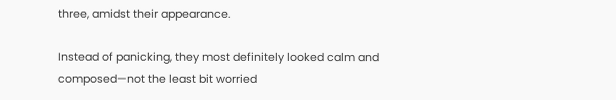three, amidst their appearance.

Instead of panicking, they most definitely looked calm and composed—not the least bit worried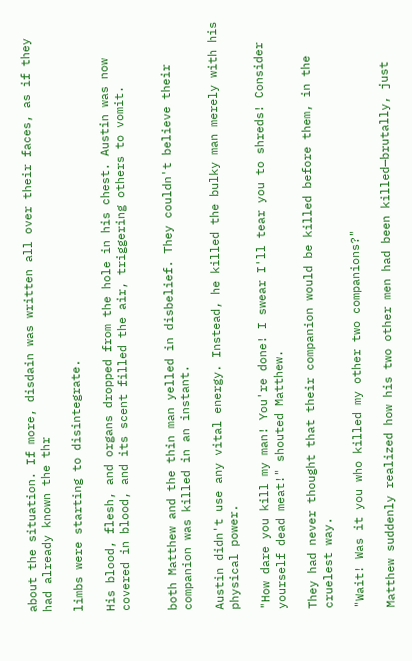about the situation. If more, disdain was written all over their faces, as if they had already known the thr

limbs were starting to disintegrate.

His blood, flesh, and organs dropped from the hole in his chest. Austin was now covered in blood, and its scent filled the air, triggering others to vomit.


both Matthew and the thin man yelled in disbelief. They couldn't believe their companion was killed in an instant.

Austin didn't use any vital energy. Instead, he killed the bulky man merely with his physical power.

"How dare you kill my man! You're done! I swear I'll tear you to shreds! Consider yourself dead meat!" shouted Matthew.

They had never thought that their companion would be killed before them, in the cruelest way.

"Wait! Was it you who killed my other two companions?"

Matthew suddenly realized how his two other men had been killed—brutally, just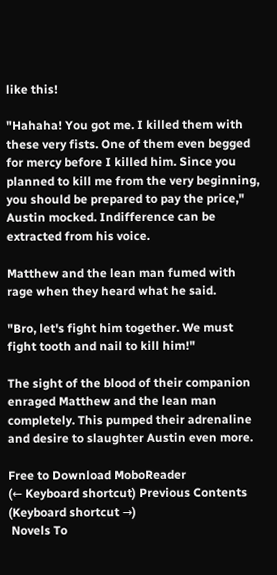like this!

"Hahaha! You got me. I killed them with these very fists. One of them even begged for mercy before I killed him. Since you planned to kill me from the very beginning, you should be prepared to pay the price," Austin mocked. Indifference can be extracted from his voice.

Matthew and the lean man fumed with rage when they heard what he said.

"Bro, let's fight him together. We must fight tooth and nail to kill him!"

The sight of the blood of their companion enraged Matthew and the lean man completely. This pumped their adrenaline and desire to slaughter Austin even more.

Free to Download MoboReader
(← Keyboard shortcut) Previous Contents (Keyboard shortcut →)
 Novels To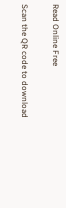Read Online Free

Scan the QR code to download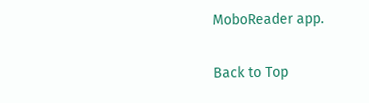MoboReader app.

Back to Top